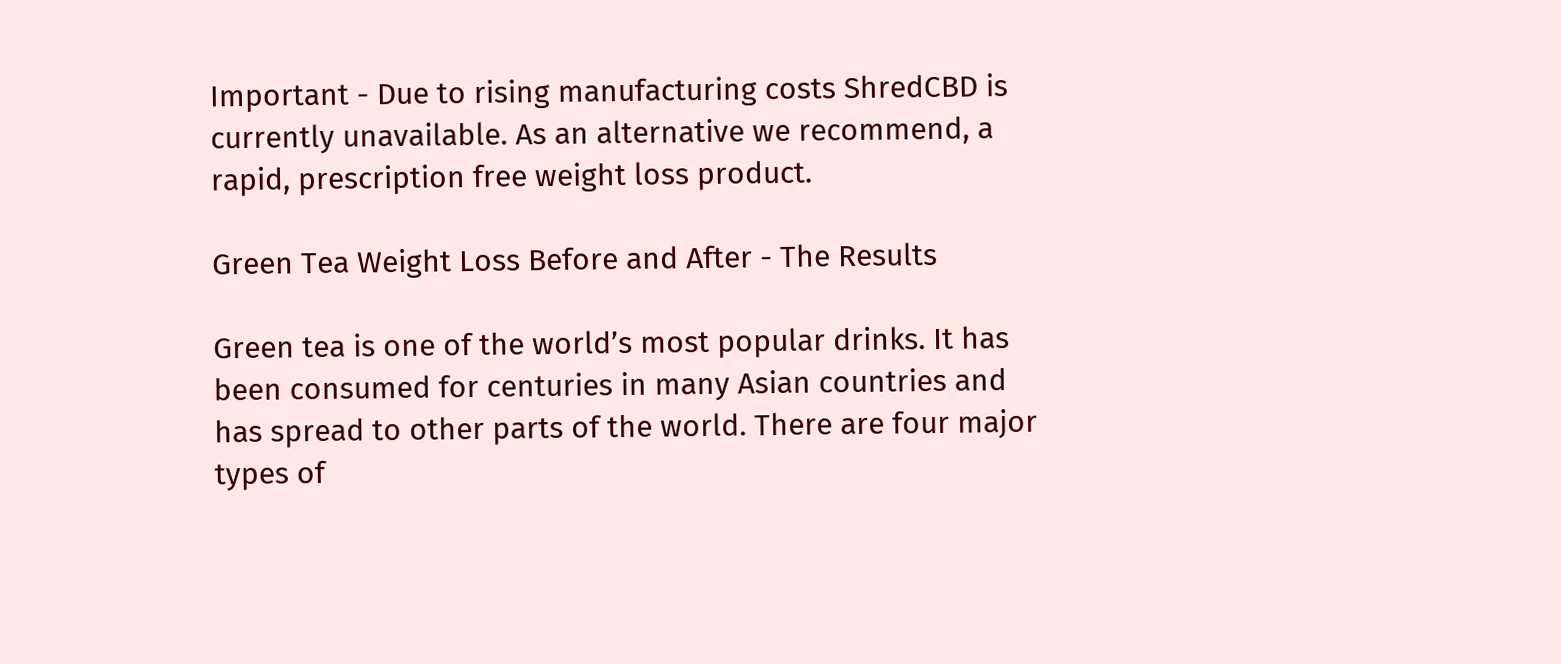Important - Due to rising manufacturing costs ShredCBD is currently unavailable. As an alternative we recommend, a rapid, prescription free weight loss product.

Green Tea Weight Loss Before and After - The Results

Green tea is one of the world’s most popular drinks. It has been consumed for centuries in many Asian countries and has spread to other parts of the world. There are four major types of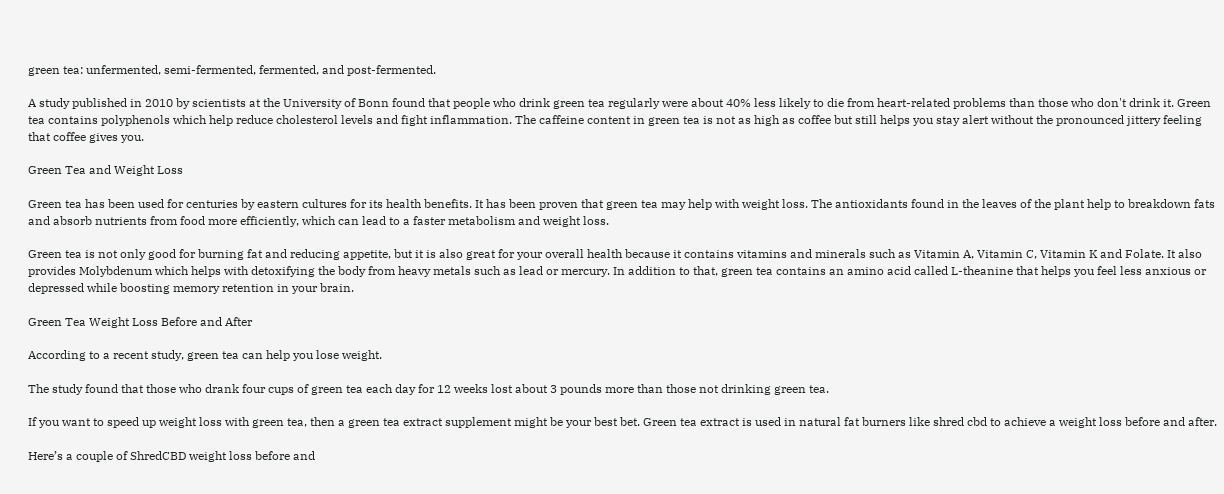green tea: unfermented, semi-fermented, fermented, and post-fermented.

A study published in 2010 by scientists at the University of Bonn found that people who drink green tea regularly were about 40% less likely to die from heart-related problems than those who don't drink it. Green tea contains polyphenols which help reduce cholesterol levels and fight inflammation. The caffeine content in green tea is not as high as coffee but still helps you stay alert without the pronounced jittery feeling that coffee gives you.

Green Tea and Weight Loss

Green tea has been used for centuries by eastern cultures for its health benefits. It has been proven that green tea may help with weight loss. The antioxidants found in the leaves of the plant help to breakdown fats and absorb nutrients from food more efficiently, which can lead to a faster metabolism and weight loss.

Green tea is not only good for burning fat and reducing appetite, but it is also great for your overall health because it contains vitamins and minerals such as Vitamin A, Vitamin C, Vitamin K and Folate. It also provides Molybdenum which helps with detoxifying the body from heavy metals such as lead or mercury. In addition to that, green tea contains an amino acid called L-theanine that helps you feel less anxious or depressed while boosting memory retention in your brain.

Green Tea Weight Loss Before and After

According to a recent study, green tea can help you lose weight.

The study found that those who drank four cups of green tea each day for 12 weeks lost about 3 pounds more than those not drinking green tea.

If you want to speed up weight loss with green tea, then a green tea extract supplement might be your best bet. Green tea extract is used in natural fat burners like shred cbd to achieve a weight loss before and after.

Here’s a couple of ShredCBD weight loss before and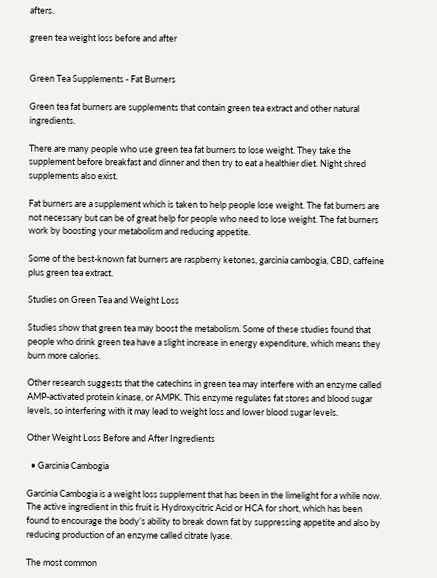afters.

green tea weight loss before and after


Green Tea Supplements - Fat Burners

Green tea fat burners are supplements that contain green tea extract and other natural ingredients.

There are many people who use green tea fat burners to lose weight. They take the supplement before breakfast and dinner and then try to eat a healthier diet. Night shred supplements also exist.

Fat burners are a supplement which is taken to help people lose weight. The fat burners are not necessary but can be of great help for people who need to lose weight. The fat burners work by boosting your metabolism and reducing appetite.

Some of the best-known fat burners are raspberry ketones, garcinia cambogia, CBD, caffeine plus green tea extract.

Studies on Green Tea and Weight Loss

Studies show that green tea may boost the metabolism. Some of these studies found that people who drink green tea have a slight increase in energy expenditure, which means they burn more calories.

Other research suggests that the catechins in green tea may interfere with an enzyme called AMP-activated protein kinase, or AMPK. This enzyme regulates fat stores and blood sugar levels, so interfering with it may lead to weight loss and lower blood sugar levels.

Other Weight Loss Before and After Ingredients

  • Garcinia Cambogia

Garcinia Cambogia is a weight loss supplement that has been in the limelight for a while now. The active ingredient in this fruit is Hydroxycitric Acid or HCA for short, which has been found to encourage the body’s ability to break down fat by suppressing appetite and also by reducing production of an enzyme called citrate lyase.

The most common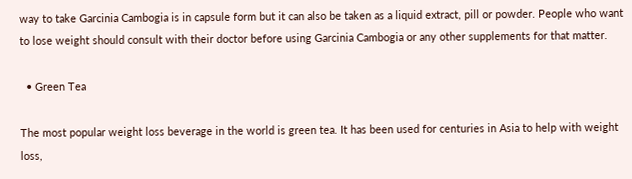way to take Garcinia Cambogia is in capsule form but it can also be taken as a liquid extract, pill or powder. People who want to lose weight should consult with their doctor before using Garcinia Cambogia or any other supplements for that matter.

  • Green Tea

The most popular weight loss beverage in the world is green tea. It has been used for centuries in Asia to help with weight loss,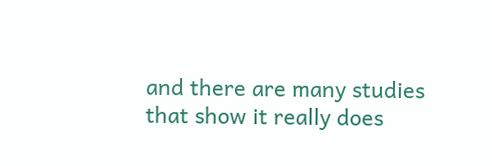and there are many studies that show it really does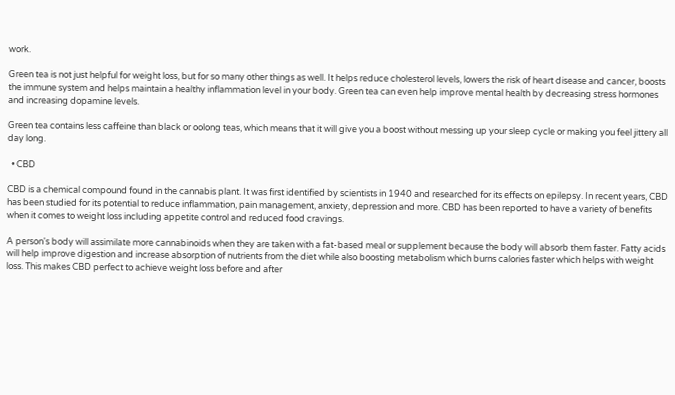work.

Green tea is not just helpful for weight loss, but for so many other things as well. It helps reduce cholesterol levels, lowers the risk of heart disease and cancer, boosts the immune system and helps maintain a healthy inflammation level in your body. Green tea can even help improve mental health by decreasing stress hormones and increasing dopamine levels.

Green tea contains less caffeine than black or oolong teas, which means that it will give you a boost without messing up your sleep cycle or making you feel jittery all day long.

  • CBD

CBD is a chemical compound found in the cannabis plant. It was first identified by scientists in 1940 and researched for its effects on epilepsy. In recent years, CBD has been studied for its potential to reduce inflammation, pain management, anxiety, depression and more. CBD has been reported to have a variety of benefits when it comes to weight loss including appetite control and reduced food cravings.

A person's body will assimilate more cannabinoids when they are taken with a fat-based meal or supplement because the body will absorb them faster. Fatty acids will help improve digestion and increase absorption of nutrients from the diet while also boosting metabolism which burns calories faster which helps with weight loss. This makes CBD perfect to achieve weight loss before and after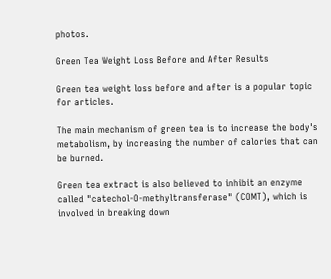photos.

Green Tea Weight Loss Before and After Results

Green tea weight loss before and after is a popular topic for articles.

The main mechanism of green tea is to increase the body's metabolism, by increasing the number of calories that can be burned.

Green tea extract is also believed to inhibit an enzyme called "catechol-O-methyltransferase" (COMT), which is involved in breaking down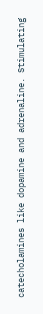catecholamines like dopamine and adrenaline. Stimulating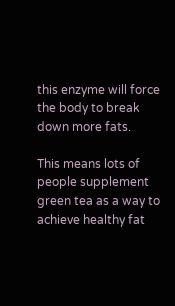this enzyme will force the body to break down more fats.

This means lots of people supplement green tea as a way to achieve healthy fat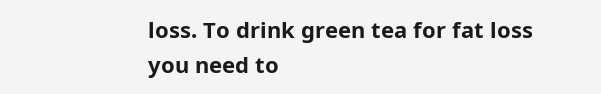loss. To drink green tea for fat loss you need to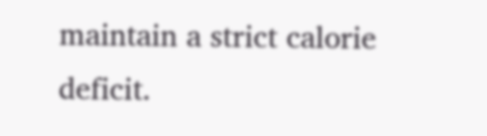maintain a strict calorie deficit.